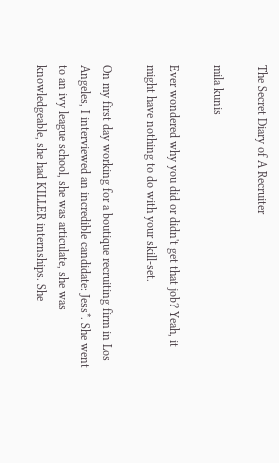The Secret Diary of A Recruiter

mila kunis

Ever wondered why you did or didn't get that job? Yeah, it might have nothing to do with your skill-set.

On my first day working for a boutique recruiting firm in Los Angeles, I interviewed an incredible candidate: Jess*. She went to an ivy league school, she was articulate, she was knowledgeable, she had KILLER internships. She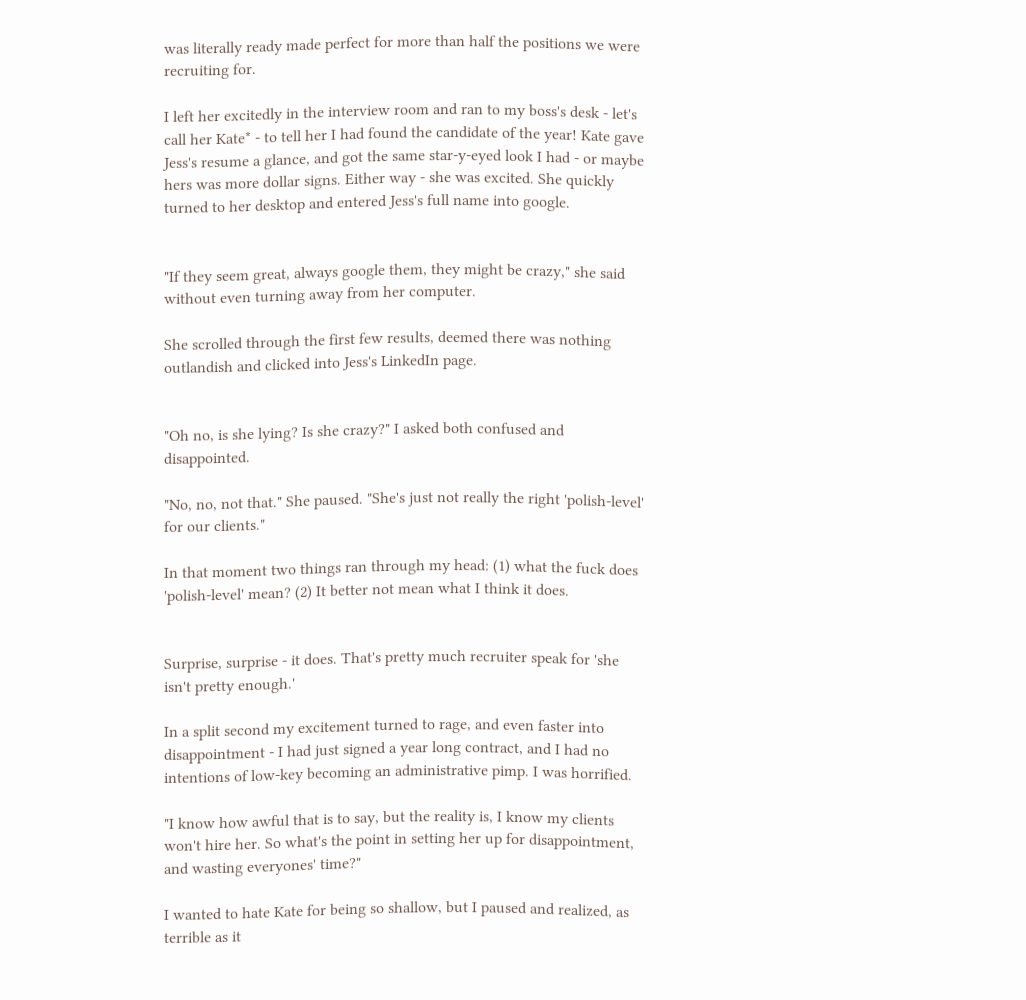was literally ready made perfect for more than half the positions we were recruiting for.

I left her excitedly in the interview room and ran to my boss's desk - let's call her Kate* - to tell her I had found the candidate of the year! Kate gave Jess's resume a glance, and got the same star-y-eyed look I had - or maybe hers was more dollar signs. Either way - she was excited. She quickly turned to her desktop and entered Jess's full name into google.


"If they seem great, always google them, they might be crazy," she said without even turning away from her computer.

She scrolled through the first few results, deemed there was nothing outlandish and clicked into Jess's LinkedIn page.


"Oh no, is she lying? Is she crazy?" I asked both confused and disappointed.

"No, no, not that." She paused. "She's just not really the right 'polish-level' for our clients."

In that moment two things ran through my head: (1) what the fuck does 'polish-level' mean? (2) It better not mean what I think it does.


Surprise, surprise - it does. That's pretty much recruiter speak for 'she isn't pretty enough.'

In a split second my excitement turned to rage, and even faster into disappointment - I had just signed a year long contract, and I had no intentions of low-key becoming an administrative pimp. I was horrified.

"I know how awful that is to say, but the reality is, I know my clients won't hire her. So what's the point in setting her up for disappointment, and wasting everyones' time?"

I wanted to hate Kate for being so shallow, but I paused and realized, as terrible as it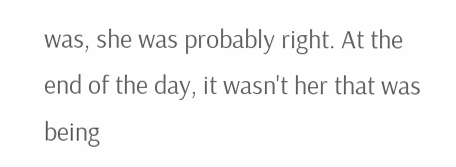was, she was probably right. At the end of the day, it wasn't her that was being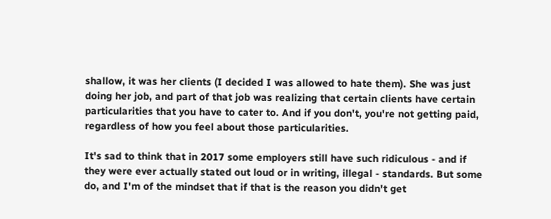shallow, it was her clients (I decided I was allowed to hate them). She was just doing her job, and part of that job was realizing that certain clients have certain particularities that you have to cater to. And if you don't, you're not getting paid, regardless of how you feel about those particularities.

It's sad to think that in 2017 some employers still have such ridiculous - and if they were ever actually stated out loud or in writing, illegal - standards. But some do, and I'm of the mindset that if that is the reason you didn't get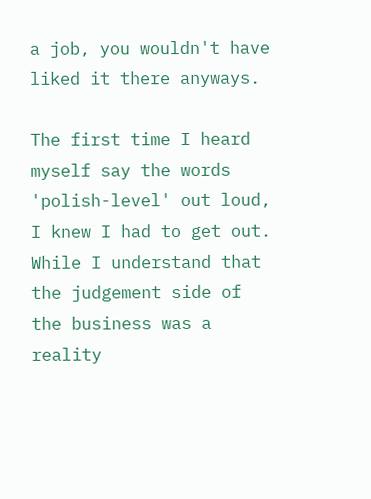a job, you wouldn't have liked it there anyways.

The first time I heard myself say the words 'polish-level' out loud, I knew I had to get out. While I understand that the judgement side of the business was a reality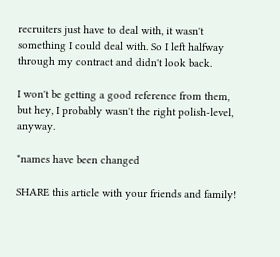recruiters just have to deal with, it wasn't something I could deal with. So I left halfway through my contract and didn't look back.

I won't be getting a good reference from them, but hey, I probably wasn't the right polish-level, anyway.

*names have been changed

SHARE this article with your friends and family!